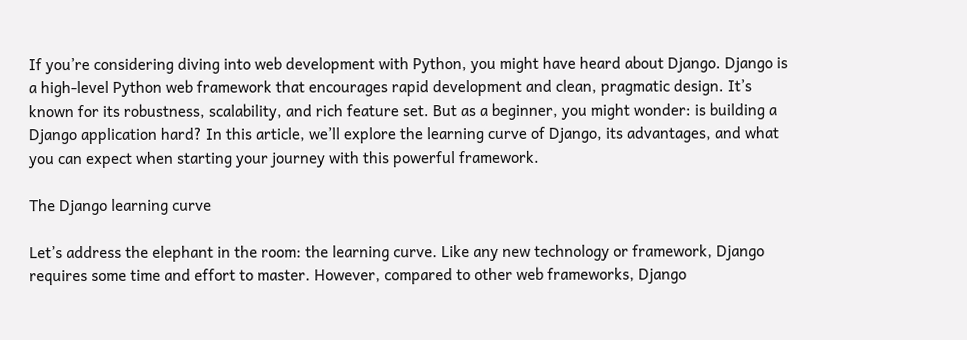If you’re considering diving into web development with Python, you might have heard about Django. Django is a high-level Python web framework that encourages rapid development and clean, pragmatic design. It’s known for its robustness, scalability, and rich feature set. But as a beginner, you might wonder: is building a Django application hard? In this article, we’ll explore the learning curve of Django, its advantages, and what you can expect when starting your journey with this powerful framework.

The Django learning curve

Let’s address the elephant in the room: the learning curve. Like any new technology or framework, Django requires some time and effort to master. However, compared to other web frameworks, Django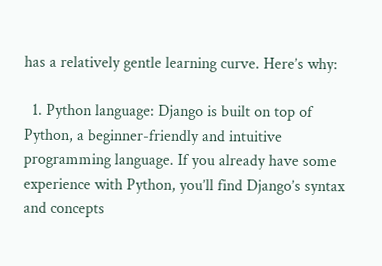has a relatively gentle learning curve. Here’s why:

  1. Python language: Django is built on top of Python, a beginner-friendly and intuitive programming language. If you already have some experience with Python, you’ll find Django’s syntax and concepts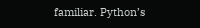familiar. Python’s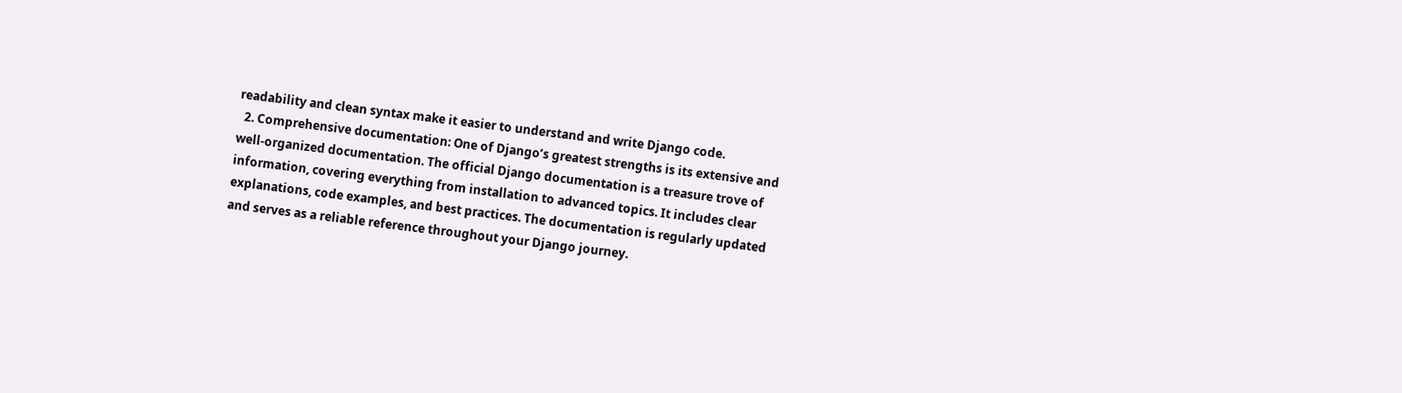readability and clean syntax make it easier to understand and write Django code.
  2. Comprehensive documentation: One of Django’s greatest strengths is its extensive and well-organized documentation. The official Django documentation is a treasure trove of information, covering everything from installation to advanced topics. It includes clear explanations, code examples, and best practices. The documentation is regularly updated and serves as a reliable reference throughout your Django journey.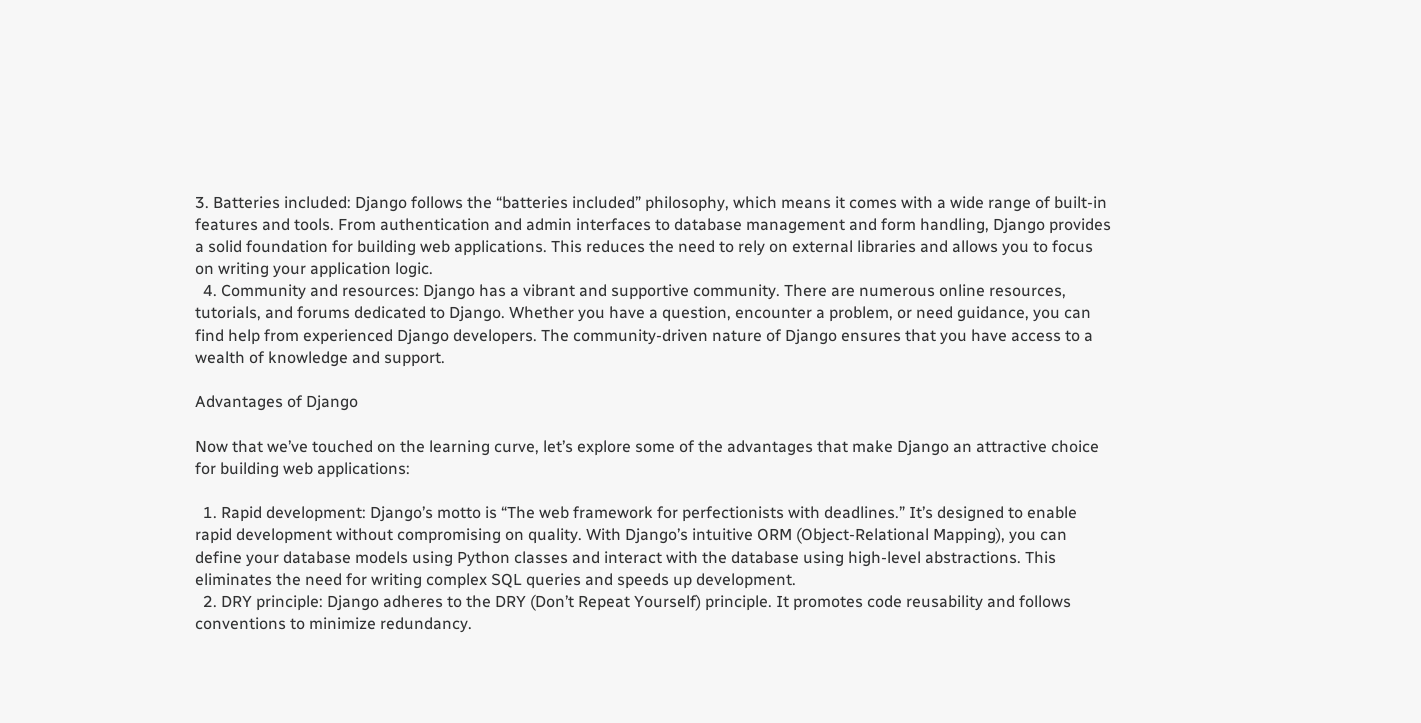3. Batteries included: Django follows the “batteries included” philosophy, which means it comes with a wide range of built-in features and tools. From authentication and admin interfaces to database management and form handling, Django provides a solid foundation for building web applications. This reduces the need to rely on external libraries and allows you to focus on writing your application logic.
  4. Community and resources: Django has a vibrant and supportive community. There are numerous online resources, tutorials, and forums dedicated to Django. Whether you have a question, encounter a problem, or need guidance, you can find help from experienced Django developers. The community-driven nature of Django ensures that you have access to a wealth of knowledge and support.

Advantages of Django

Now that we’ve touched on the learning curve, let’s explore some of the advantages that make Django an attractive choice for building web applications:

  1. Rapid development: Django’s motto is “The web framework for perfectionists with deadlines.” It’s designed to enable rapid development without compromising on quality. With Django’s intuitive ORM (Object-Relational Mapping), you can define your database models using Python classes and interact with the database using high-level abstractions. This eliminates the need for writing complex SQL queries and speeds up development.
  2. DRY principle: Django adheres to the DRY (Don’t Repeat Yourself) principle. It promotes code reusability and follows conventions to minimize redundancy.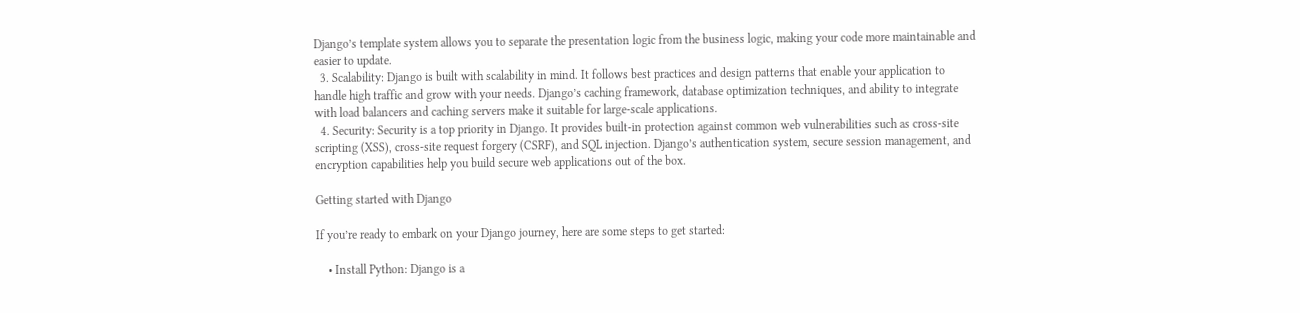Django’s template system allows you to separate the presentation logic from the business logic, making your code more maintainable and easier to update.
  3. Scalability: Django is built with scalability in mind. It follows best practices and design patterns that enable your application to handle high traffic and grow with your needs. Django’s caching framework, database optimization techniques, and ability to integrate with load balancers and caching servers make it suitable for large-scale applications.
  4. Security: Security is a top priority in Django. It provides built-in protection against common web vulnerabilities such as cross-site scripting (XSS), cross-site request forgery (CSRF), and SQL injection. Django’s authentication system, secure session management, and encryption capabilities help you build secure web applications out of the box.

Getting started with Django

If you’re ready to embark on your Django journey, here are some steps to get started:

    • Install Python: Django is a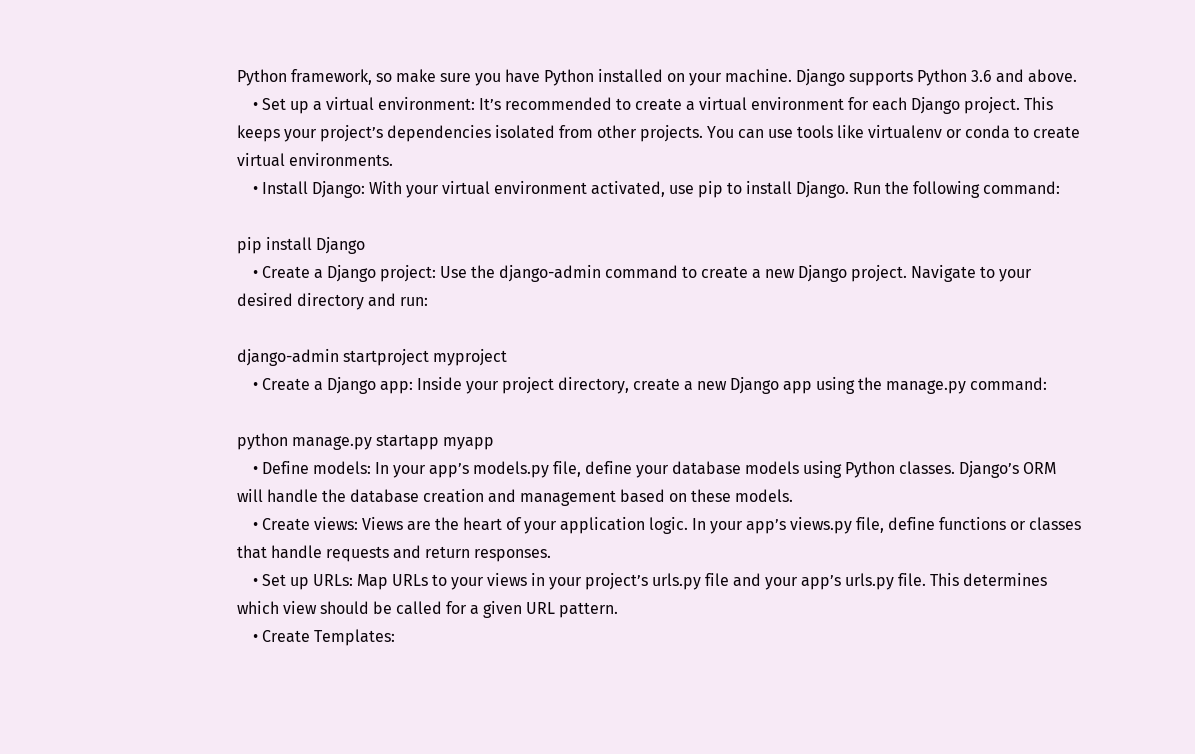Python framework, so make sure you have Python installed on your machine. Django supports Python 3.6 and above.
    • Set up a virtual environment: It’s recommended to create a virtual environment for each Django project. This keeps your project’s dependencies isolated from other projects. You can use tools like virtualenv or conda to create virtual environments.
    • Install Django: With your virtual environment activated, use pip to install Django. Run the following command:

pip install Django
    • Create a Django project: Use the django-admin command to create a new Django project. Navigate to your desired directory and run:

django-admin startproject myproject
    • Create a Django app: Inside your project directory, create a new Django app using the manage.py command:

python manage.py startapp myapp
    • Define models: In your app’s models.py file, define your database models using Python classes. Django’s ORM will handle the database creation and management based on these models.
    • Create views: Views are the heart of your application logic. In your app’s views.py file, define functions or classes that handle requests and return responses.
    • Set up URLs: Map URLs to your views in your project’s urls.py file and your app’s urls.py file. This determines which view should be called for a given URL pattern.
    • Create Templates: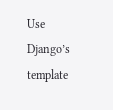Use Django’s template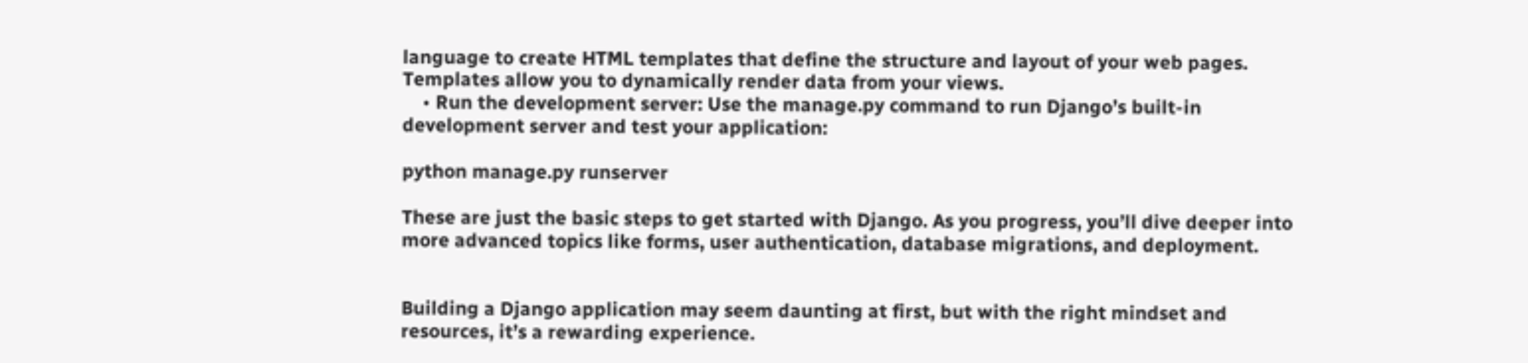language to create HTML templates that define the structure and layout of your web pages. Templates allow you to dynamically render data from your views.
    • Run the development server: Use the manage.py command to run Django’s built-in development server and test your application:

python manage.py runserver

These are just the basic steps to get started with Django. As you progress, you’ll dive deeper into more advanced topics like forms, user authentication, database migrations, and deployment.


Building a Django application may seem daunting at first, but with the right mindset and resources, it’s a rewarding experience.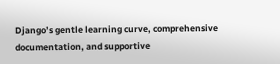Django’s gentle learning curve, comprehensive documentation, and supportive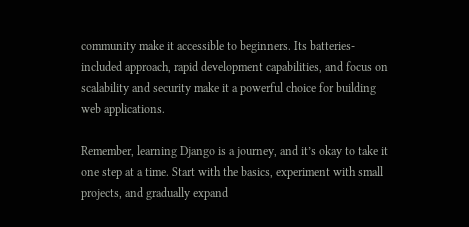community make it accessible to beginners. Its batteries-included approach, rapid development capabilities, and focus on scalability and security make it a powerful choice for building web applications.

Remember, learning Django is a journey, and it’s okay to take it one step at a time. Start with the basics, experiment with small projects, and gradually expand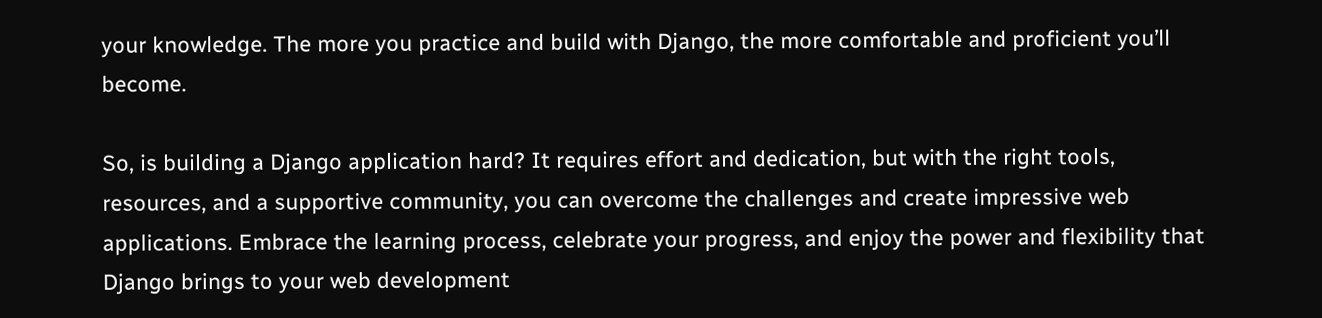your knowledge. The more you practice and build with Django, the more comfortable and proficient you’ll become.

So, is building a Django application hard? It requires effort and dedication, but with the right tools, resources, and a supportive community, you can overcome the challenges and create impressive web applications. Embrace the learning process, celebrate your progress, and enjoy the power and flexibility that Django brings to your web development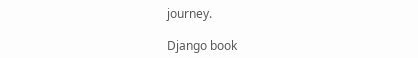journey.

Django book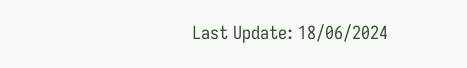Last Update: 18/06/2024